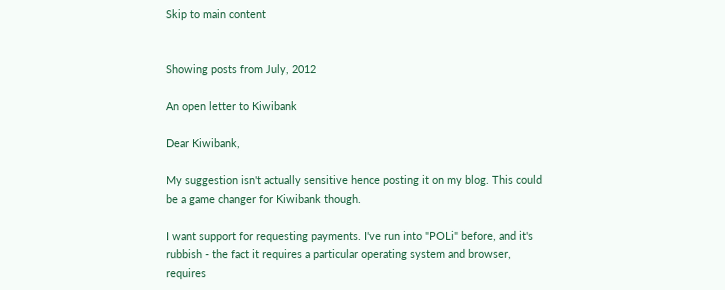Skip to main content


Showing posts from July, 2012

An open letter to Kiwibank

Dear Kiwibank,

My suggestion isn't actually sensitive hence posting it on my blog. This could be a game changer for Kiwibank though.

I want support for requesting payments. I've run into "POLi" before, and it's rubbish - the fact it requires a particular operating system and browser, requires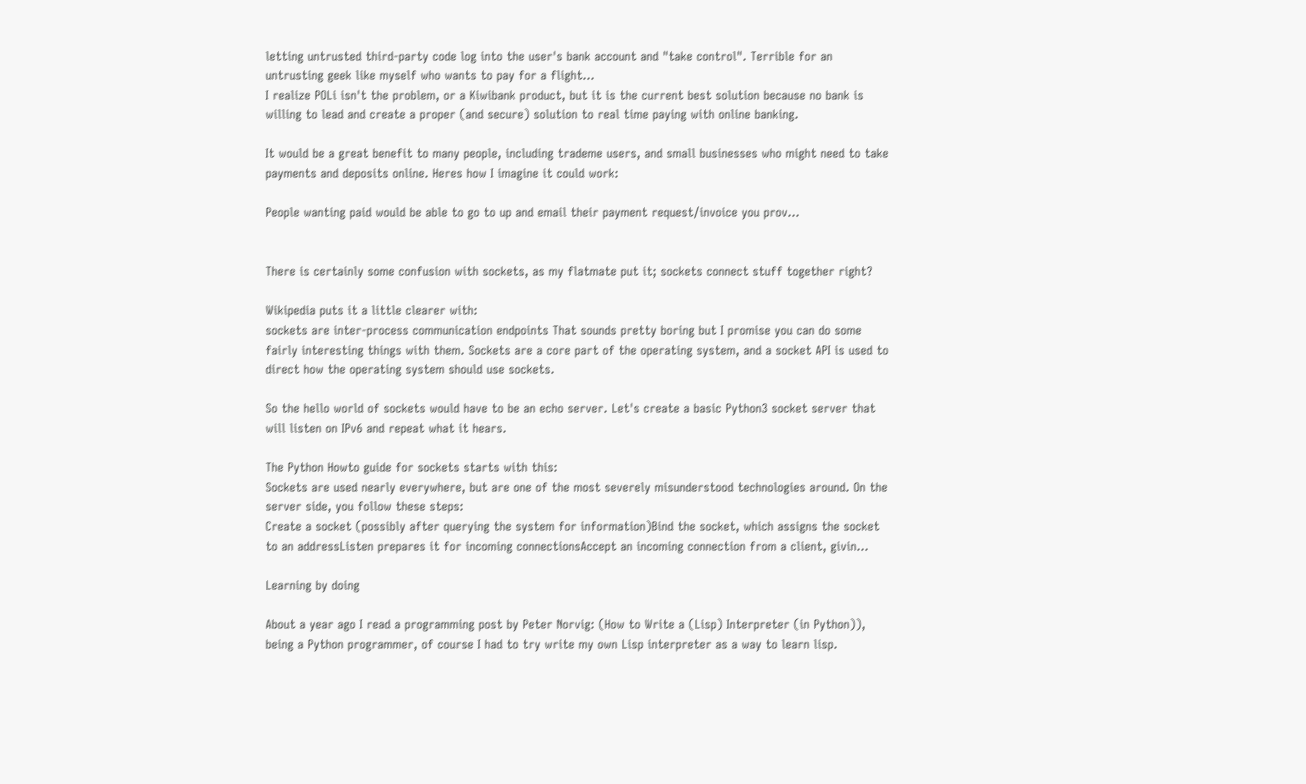letting untrusted third-party code log into the user's bank account and "take control". Terrible for an untrusting geek like myself who wants to pay for a flight...
I realize POLi isn't the problem, or a Kiwibank product, but it is the current best solution because no bank is willing to lead and create a proper (and secure) solution to real time paying with online banking.

It would be a great benefit to many people, including trademe users, and small businesses who might need to take payments and deposits online. Heres how I imagine it could work:

People wanting paid would be able to go to up and email their payment request/invoice you prov…


There is certainly some confusion with sockets, as my flatmate put it; sockets connect stuff together right?

Wikipedia puts it a little clearer with:
sockets are inter-process communication endpoints That sounds pretty boring but I promise you can do some fairly interesting things with them. Sockets are a core part of the operating system, and a socket API is used to direct how the operating system should use sockets.

So the hello world of sockets would have to be an echo server. Let's create a basic Python3 socket server that will listen on IPv6 and repeat what it hears.

The Python Howto guide for sockets starts with this:
Sockets are used nearly everywhere, but are one of the most severely misunderstood technologies around. On the server side, you follow these steps:
Create a socket (possibly after querying the system for information)Bind the socket, which assigns the socket to an addressListen prepares it for incoming connectionsAccept an incoming connection from a client, givin…

Learning by doing

About a year ago I read a programming post by Peter Norvig: (How to Write a (Lisp) Interpreter (in Python)), being a Python programmer, of course I had to try write my own Lisp interpreter as a way to learn lisp.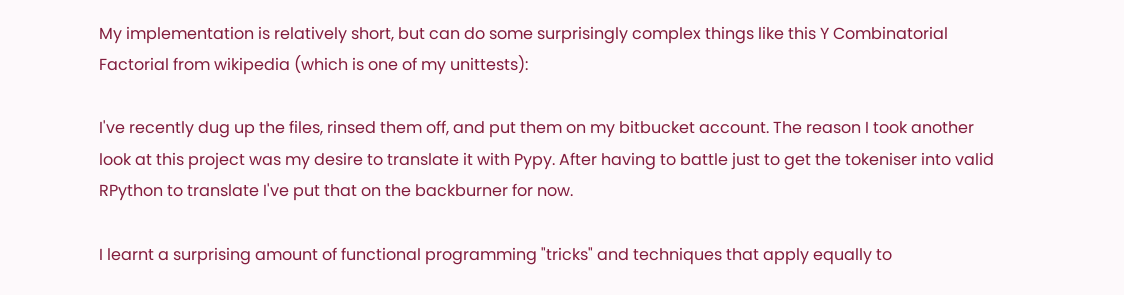My implementation is relatively short, but can do some surprisingly complex things like this Y Combinatorial Factorial from wikipedia (which is one of my unittests):

I've recently dug up the files, rinsed them off, and put them on my bitbucket account. The reason I took another look at this project was my desire to translate it with Pypy. After having to battle just to get the tokeniser into valid RPython to translate I've put that on the backburner for now.

I learnt a surprising amount of functional programming "tricks" and techniques that apply equally to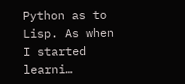Python as to Lisp. As when I started learni…